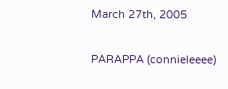March 27th, 2005

PARAPPA (connieleeee)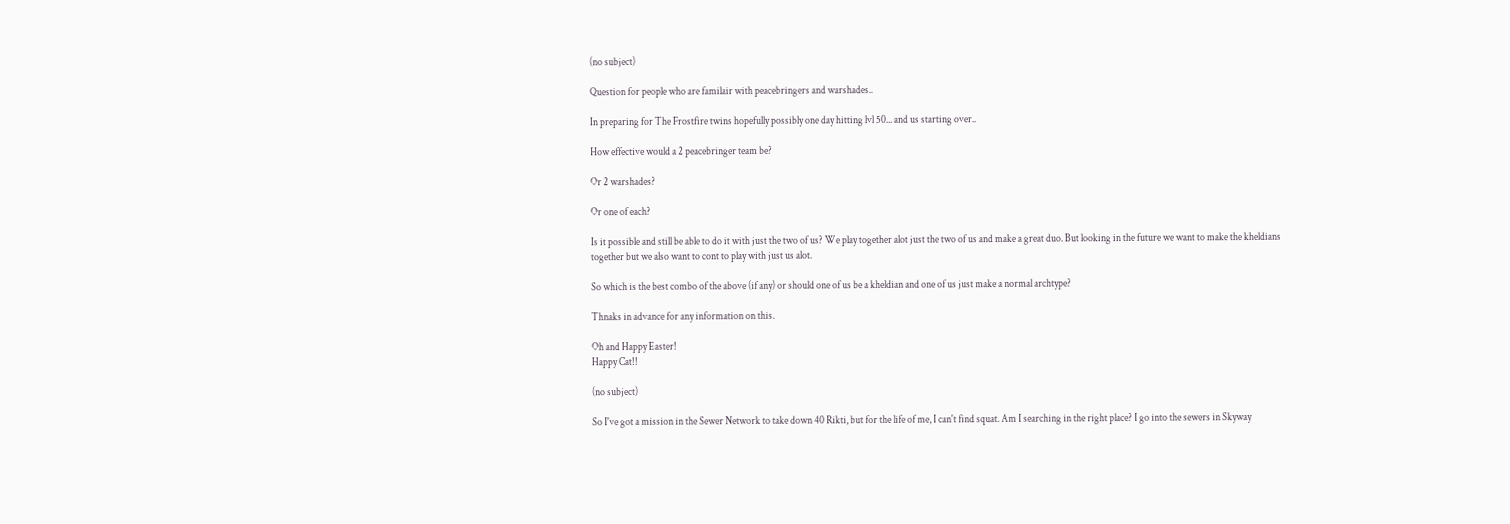(no subject)

Question for people who are familair with peacebringers and warshades..

In preparing for The Frostfire twins hopefully possibly one day hitting lvl 50... and us starting over..

How effective would a 2 peacebringer team be?

Or 2 warshades?

Or one of each?

Is it possible and still be able to do it with just the two of us? We play together alot just the two of us and make a great duo. But looking in the future we want to make the kheldians together but we also want to cont to play with just us alot.

So which is the best combo of the above (if any) or should one of us be a kheldian and one of us just make a normal archtype?

Thnaks in advance for any information on this.

Oh and Happy Easter!
Happy Cat!!

(no subject)

So I've got a mission in the Sewer Network to take down 40 Rikti, but for the life of me, I can't find squat. Am I searching in the right place? I go into the sewers in Skyway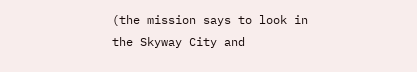(the mission says to look in the Skyway City and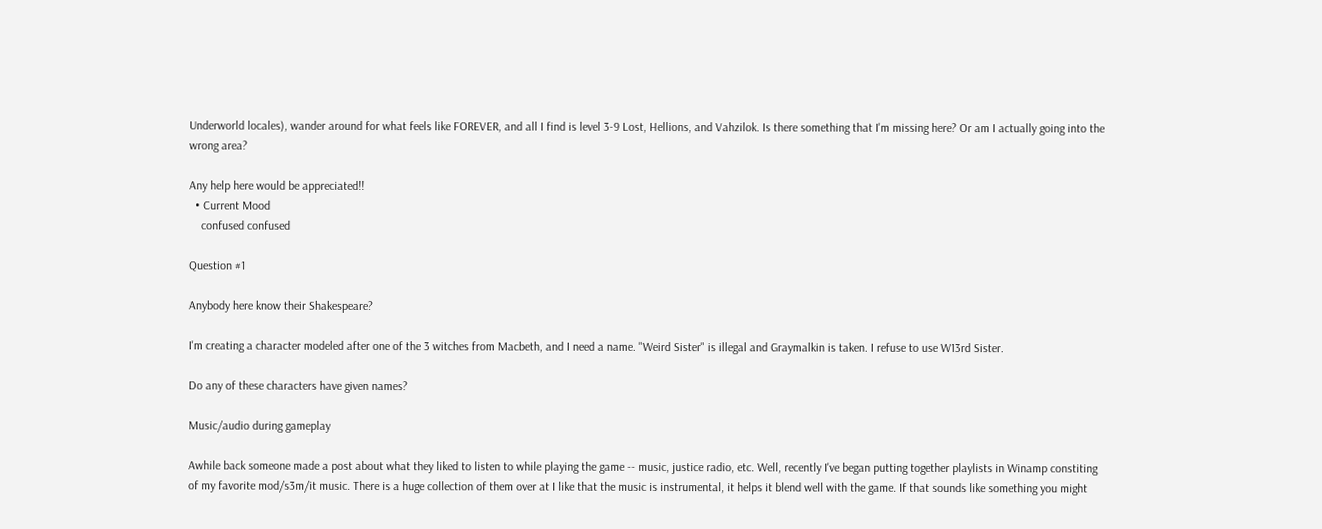Underworld locales), wander around for what feels like FOREVER, and all I find is level 3-9 Lost, Hellions, and Vahzilok. Is there something that I'm missing here? Or am I actually going into the wrong area?

Any help here would be appreciated!!
  • Current Mood
    confused confused

Question #1

Anybody here know their Shakespeare?

I'm creating a character modeled after one of the 3 witches from Macbeth, and I need a name. "Weird Sister" is illegal and Graymalkin is taken. I refuse to use W13rd Sister.

Do any of these characters have given names?

Music/audio during gameplay

Awhile back someone made a post about what they liked to listen to while playing the game -- music, justice radio, etc. Well, recently I've began putting together playlists in Winamp constiting of my favorite mod/s3m/it music. There is a huge collection of them over at I like that the music is instrumental, it helps it blend well with the game. If that sounds like something you might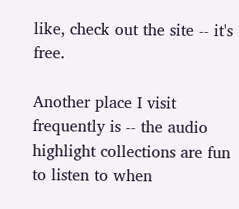like, check out the site -- it's free.

Another place I visit frequently is -- the audio highlight collections are fun to listen to when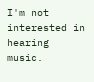I'm not interested in hearing music.